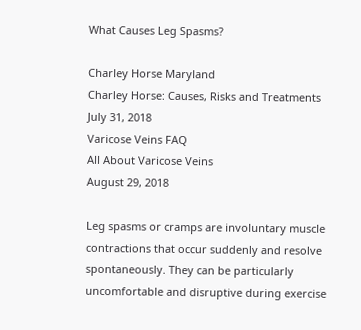What Causes Leg Spasms?

Charley Horse Maryland
Charley Horse: Causes, Risks and Treatments
July 31, 2018
Varicose Veins FAQ
All About Varicose Veins
August 29, 2018

Leg spasms or cramps are involuntary muscle contractions that occur suddenly and resolve spontaneously. They can be particularly uncomfortable and disruptive during exercise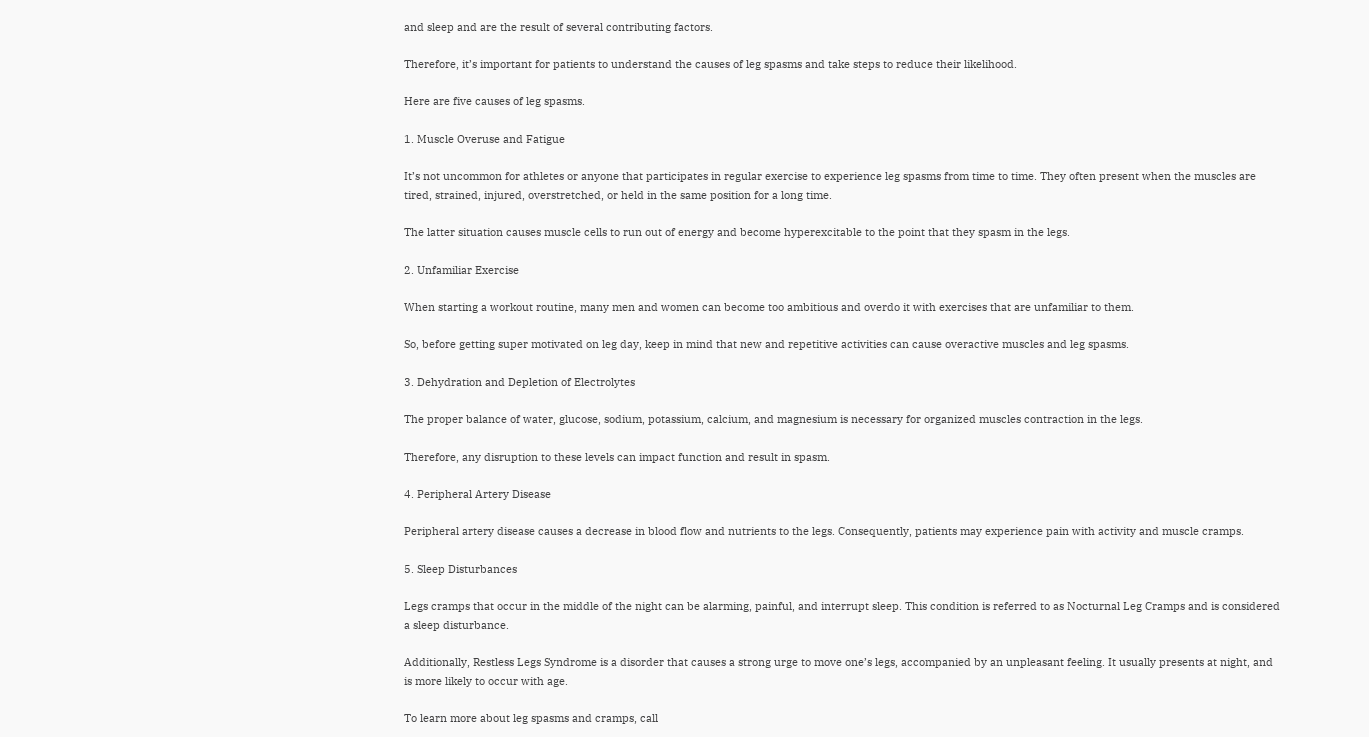and sleep and are the result of several contributing factors.

Therefore, it’s important for patients to understand the causes of leg spasms and take steps to reduce their likelihood.

Here are five causes of leg spasms.

1. Muscle Overuse and Fatigue

It’s not uncommon for athletes or anyone that participates in regular exercise to experience leg spasms from time to time. They often present when the muscles are tired, strained, injured, overstretched, or held in the same position for a long time.

The latter situation causes muscle cells to run out of energy and become hyperexcitable to the point that they spasm in the legs.

2. Unfamiliar Exercise

When starting a workout routine, many men and women can become too ambitious and overdo it with exercises that are unfamiliar to them.

So, before getting super motivated on leg day, keep in mind that new and repetitive activities can cause overactive muscles and leg spasms.

3. Dehydration and Depletion of Electrolytes

The proper balance of water, glucose, sodium, potassium, calcium, and magnesium is necessary for organized muscles contraction in the legs.

Therefore, any disruption to these levels can impact function and result in spasm.

4. Peripheral Artery Disease

Peripheral artery disease causes a decrease in blood flow and nutrients to the legs. Consequently, patients may experience pain with activity and muscle cramps.

5. Sleep Disturbances

Legs cramps that occur in the middle of the night can be alarming, painful, and interrupt sleep. This condition is referred to as Nocturnal Leg Cramps and is considered a sleep disturbance.

Additionally, Restless Legs Syndrome is a disorder that causes a strong urge to move one’s legs, accompanied by an unpleasant feeling. It usually presents at night, and is more likely to occur with age.

To learn more about leg spasms and cramps, call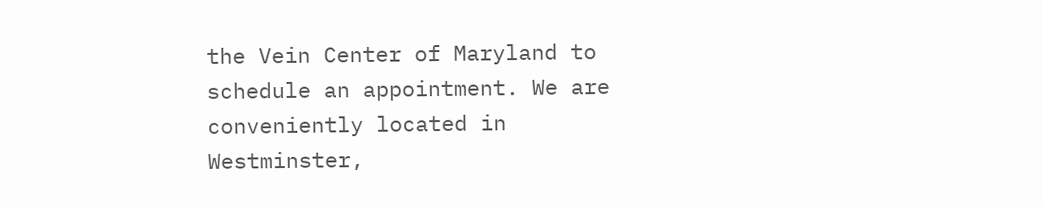the Vein Center of Maryland to schedule an appointment. We are conveniently located in Westminster,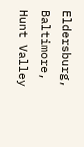Eldersburg, Baltimore, Hunt Valley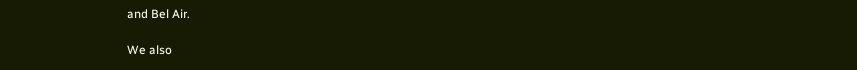and Bel Air.

We also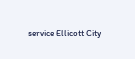service Ellicott City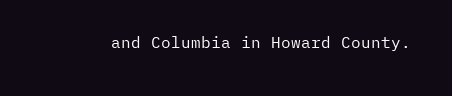and Columbia in Howard County.